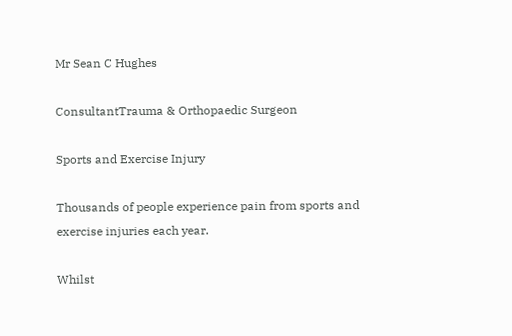Mr Sean C Hughes

ConsultantTrauma & Orthopaedic Surgeon

Sports and Exercise Injury

Thousands of people experience pain from sports and exercise injuries each year.

Whilst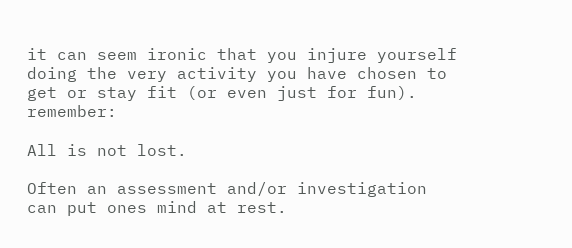it can seem ironic that you injure yourself doing the very activity you have chosen to get or stay fit (or even just for fun). remember:

All is not lost.

Often an assessment and/or investigation can put ones mind at rest.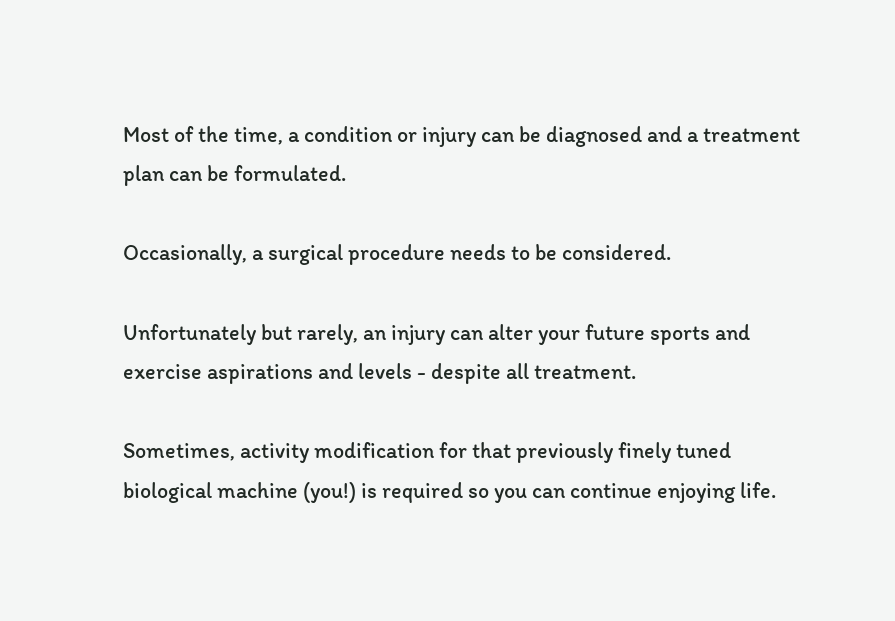Most of the time, a condition or injury can be diagnosed and a treatment plan can be formulated.

Occasionally, a surgical procedure needs to be considered.

Unfortunately but rarely, an injury can alter your future sports and exercise aspirations and levels - despite all treatment.

Sometimes, activity modification for that previously finely tuned biological machine (you!) is required so you can continue enjoying life.